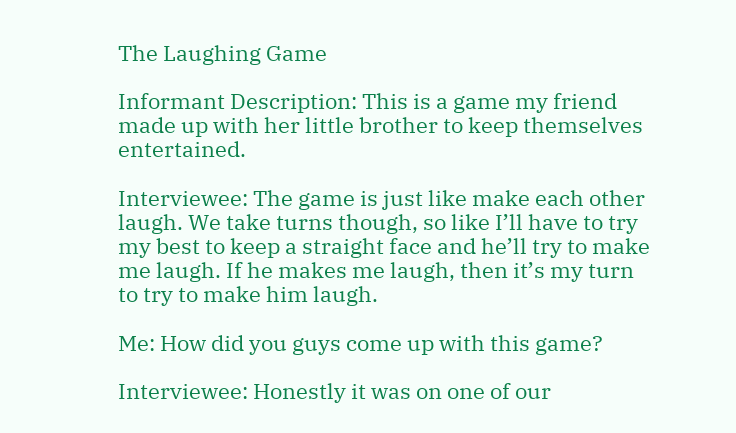The Laughing Game

Informant Description: This is a game my friend made up with her little brother to keep themselves entertained.

Interviewee: The game is just like make each other laugh. We take turns though, so like I’ll have to try my best to keep a straight face and he’ll try to make me laugh. If he makes me laugh, then it’s my turn to try to make him laugh.

Me: How did you guys come up with this game?

Interviewee: Honestly it was on one of our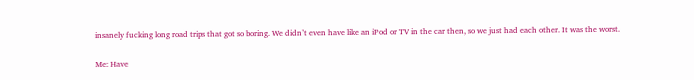insanely fucking long road trips that got so boring. We didn’t even have like an iPod or TV in the car then, so we just had each other. It was the worst.

Me: Have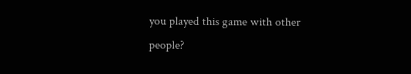you played this game with other people?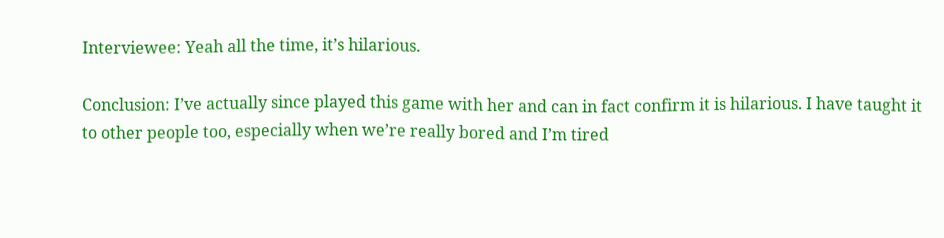Interviewee: Yeah all the time, it’s hilarious.

Conclusion: I’ve actually since played this game with her and can in fact confirm it is hilarious. I have taught it to other people too, especially when we’re really bored and I’m tired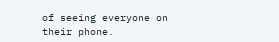of seeing everyone on their phone.